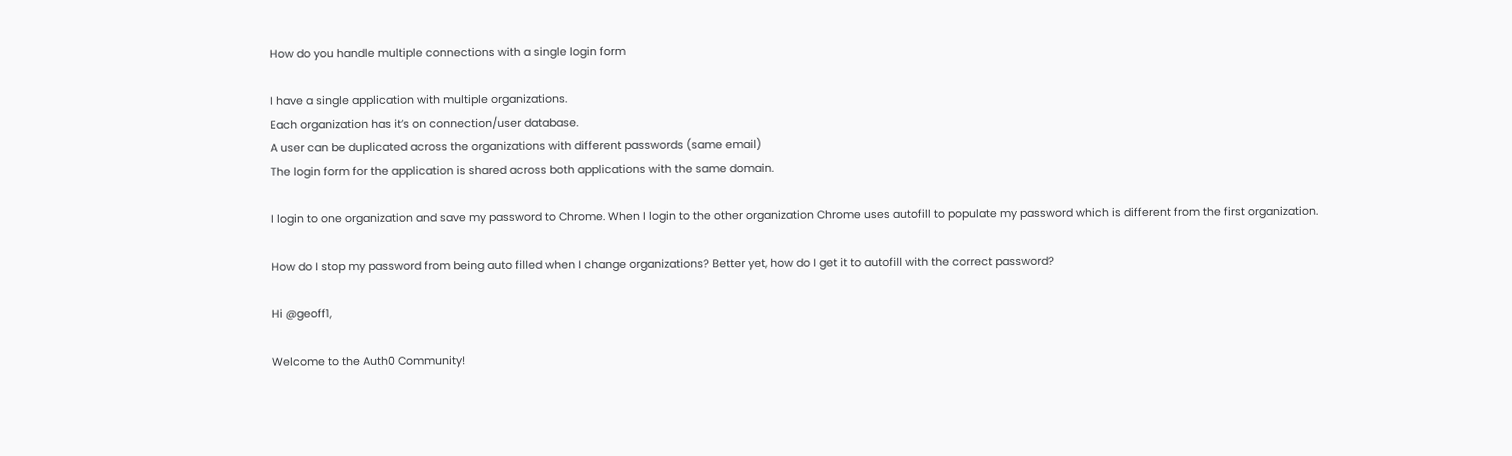How do you handle multiple connections with a single login form

I have a single application with multiple organizations.
Each organization has it’s on connection/user database.
A user can be duplicated across the organizations with different passwords (same email)
The login form for the application is shared across both applications with the same domain.

I login to one organization and save my password to Chrome. When I login to the other organization Chrome uses autofill to populate my password which is different from the first organization.

How do I stop my password from being auto filled when I change organizations? Better yet, how do I get it to autofill with the correct password?

Hi @geoff1,

Welcome to the Auth0 Community!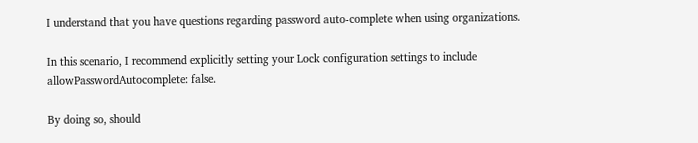I understand that you have questions regarding password auto-complete when using organizations.

In this scenario, I recommend explicitly setting your Lock configuration settings to include allowPasswordAutocomplete: false.

By doing so, should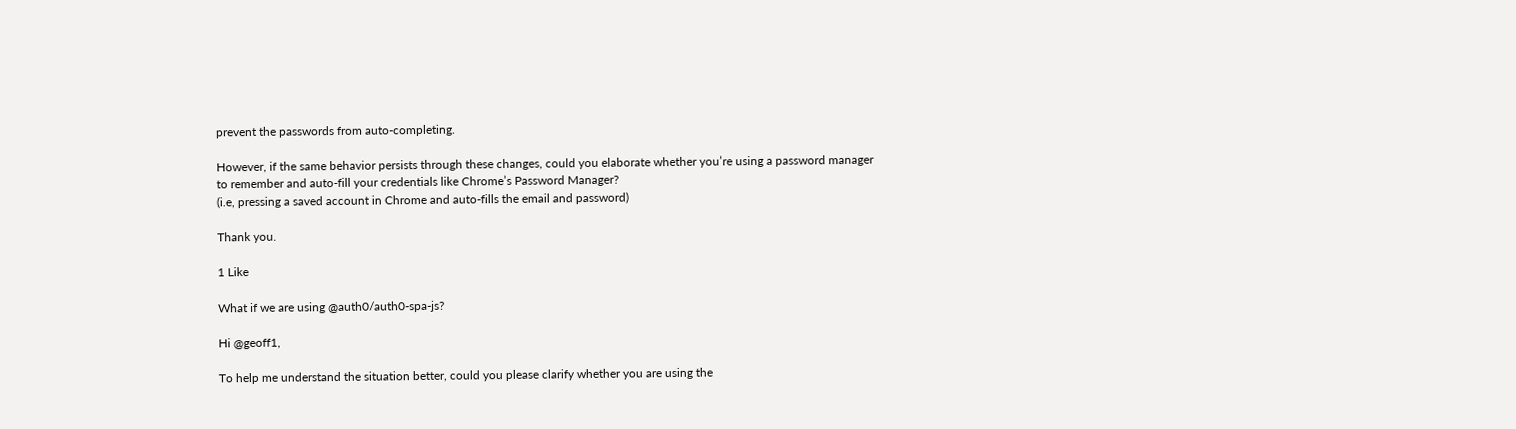prevent the passwords from auto-completing.

However, if the same behavior persists through these changes, could you elaborate whether you’re using a password manager to remember and auto-fill your credentials like Chrome’s Password Manager?
(i.e, pressing a saved account in Chrome and auto-fills the email and password)

Thank you.

1 Like

What if we are using @auth0/auth0-spa-js?

Hi @geoff1,

To help me understand the situation better, could you please clarify whether you are using the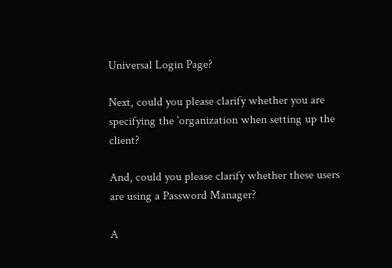Universal Login Page?

Next, could you please clarify whether you are specifying the `organization when setting up the client?

And, could you please clarify whether these users are using a Password Manager?

A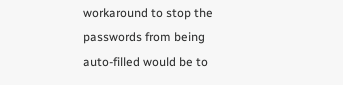workaround to stop the passwords from being auto-filled would be to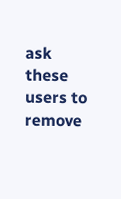ask these users to remove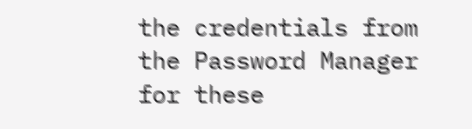the credentials from the Password Manager for these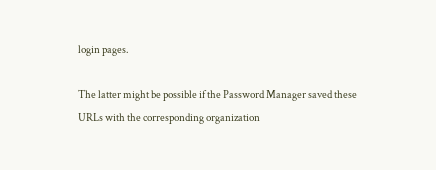login pages.

The latter might be possible if the Password Manager saved these URLs with the corresponding organization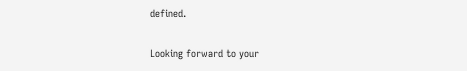defined.

Looking forward to your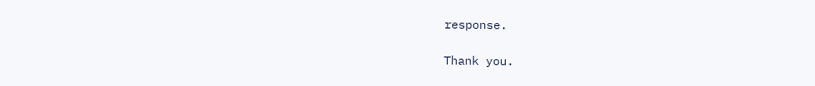response.

Thank you.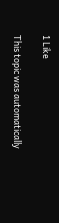1 Like

This topic was automatically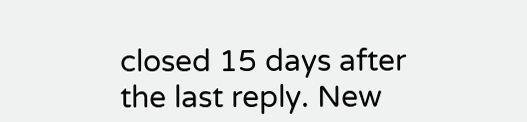closed 15 days after the last reply. New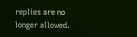replies are no longer allowed.